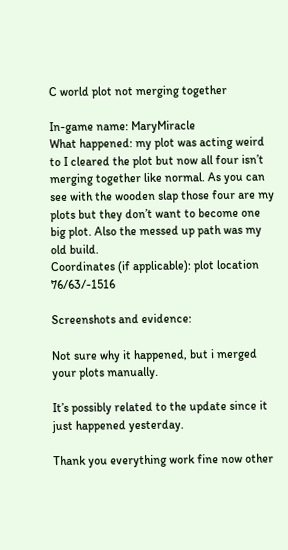C world plot not merging together

In-game name: MaryMiracle
What happened: my plot was acting weird to I cleared the plot but now all four isn’t merging together like normal. As you can see with the wooden slap those four are my plots but they don’t want to become one big plot. Also the messed up path was my old build.
Coordinates (if applicable): plot location 76/63/-1516

Screenshots and evidence:

Not sure why it happened, but i merged your plots manually.

It’s possibly related to the update since it just happened yesterday.

Thank you everything work fine now other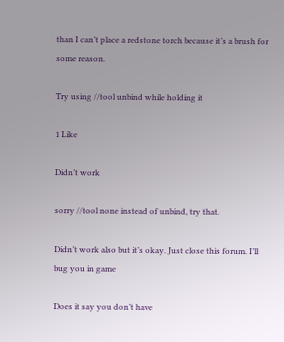than I can’t place a redstone torch because it’s a brush for some reason.

Try using //tool unbind while holding it

1 Like

Didn’t work

sorry //tool none instead of unbind, try that.

Didn’t work also but it’s okay. Just close this forum. I’ll bug you in game

Does it say you don’t have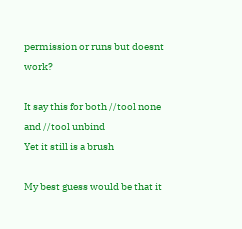permission or runs but doesnt work?

It say this for both //tool none and //tool unbind
Yet it still is a brush

My best guess would be that it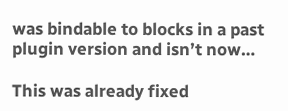was bindable to blocks in a past plugin version and isn’t now…

This was already fixed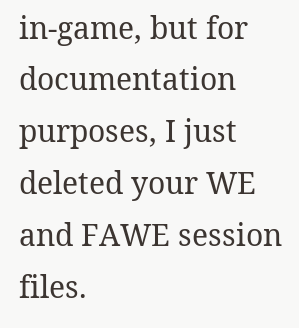in-game, but for documentation purposes, I just deleted your WE and FAWE session files.